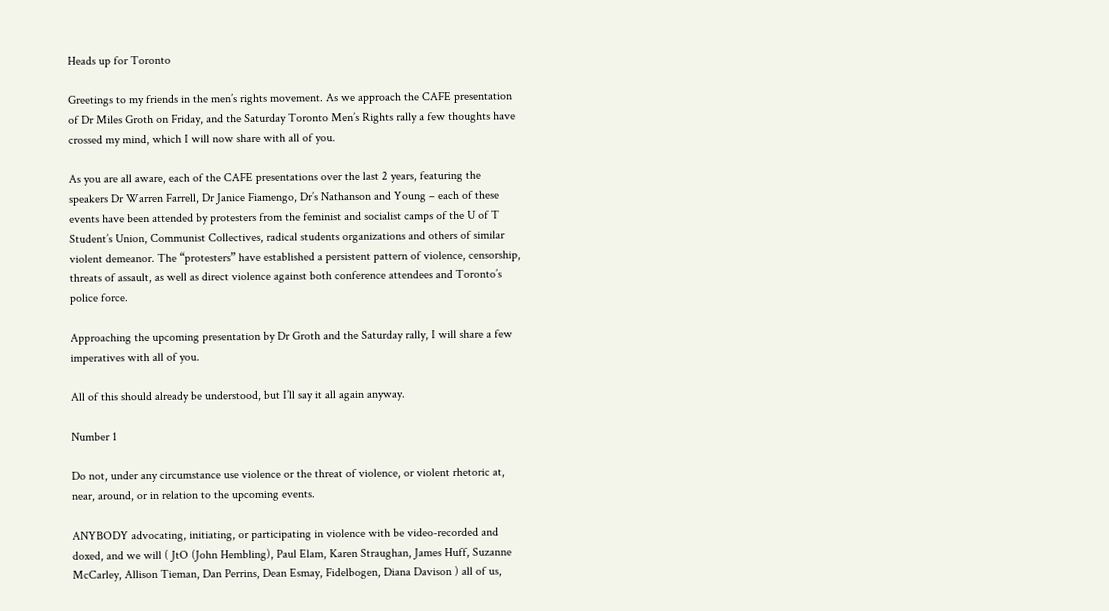Heads up for Toronto

Greetings to my friends in the men’s rights movement. As we approach the CAFE presentation of Dr Miles Groth on Friday, and the Saturday Toronto Men’s Rights rally a few thoughts have crossed my mind, which I will now share with all of you.

As you are all aware, each of the CAFE presentations over the last 2 years, featuring the speakers Dr Warren Farrell, Dr Janice Fiamengo, Dr’s Nathanson and Young – each of these events have been attended by protesters from the feminist and socialist camps of the U of T Student’s Union, Communist Collectives, radical students organizations and others of similar violent demeanor. The “protesters” have established a persistent pattern of violence, censorship, threats of assault, as well as direct violence against both conference attendees and Toronto’s police force.

Approaching the upcoming presentation by Dr Groth and the Saturday rally, I will share a few imperatives with all of you.

All of this should already be understood, but I’ll say it all again anyway.

Number 1

Do not, under any circumstance use violence or the threat of violence, or violent rhetoric at, near, around, or in relation to the upcoming events.

ANYBODY advocating, initiating, or participating in violence with be video-recorded and doxed, and we will ( JtO (John Hembling), Paul Elam, Karen Straughan, James Huff, Suzanne McCarley, Allison Tieman, Dan Perrins, Dean Esmay, Fidelbogen, Diana Davison ) all of us,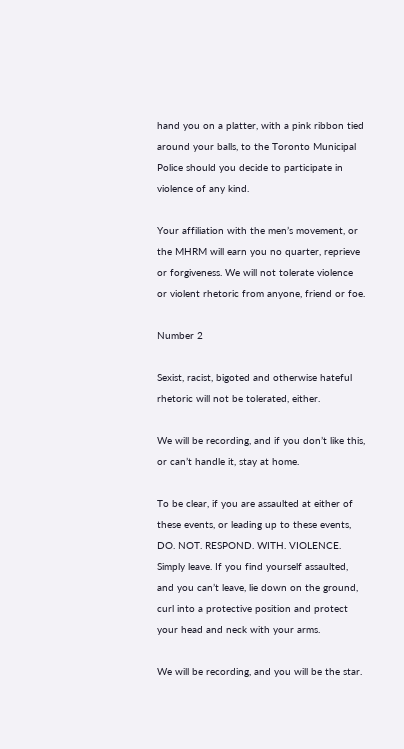hand you on a platter, with a pink ribbon tied around your balls, to the Toronto Municipal Police should you decide to participate in violence of any kind.

Your affiliation with the men’s movement, or the MHRM will earn you no quarter, reprieve or forgiveness. We will not tolerate violence or violent rhetoric from anyone, friend or foe.

Number 2

Sexist, racist, bigoted and otherwise hateful rhetoric will not be tolerated, either.

We will be recording, and if you don’t like this, or can’t handle it, stay at home.

To be clear, if you are assaulted at either of these events, or leading up to these events, DO. NOT. RESPOND. WITH. VIOLENCE. Simply leave. If you find yourself assaulted, and you can’t leave, lie down on the ground, curl into a protective position and protect your head and neck with your arms.

We will be recording, and you will be the star.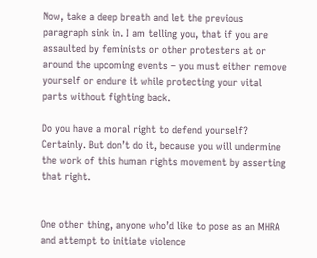Now, take a deep breath and let the previous paragraph sink in. I am telling you, that if you are assaulted by feminists or other protesters at or around the upcoming events – you must either remove yourself or endure it while protecting your vital parts without fighting back.

Do you have a moral right to defend yourself? Certainly. But don’t do it, because you will undermine the work of this human rights movement by asserting that right.


One other thing, anyone who’d like to pose as an MHRA and attempt to initiate violence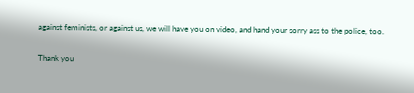against feminists, or against us, we will have you on video, and hand your sorry ass to the police, too.

Thank you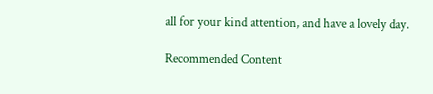all for your kind attention, and have a lovely day.

Recommended Content